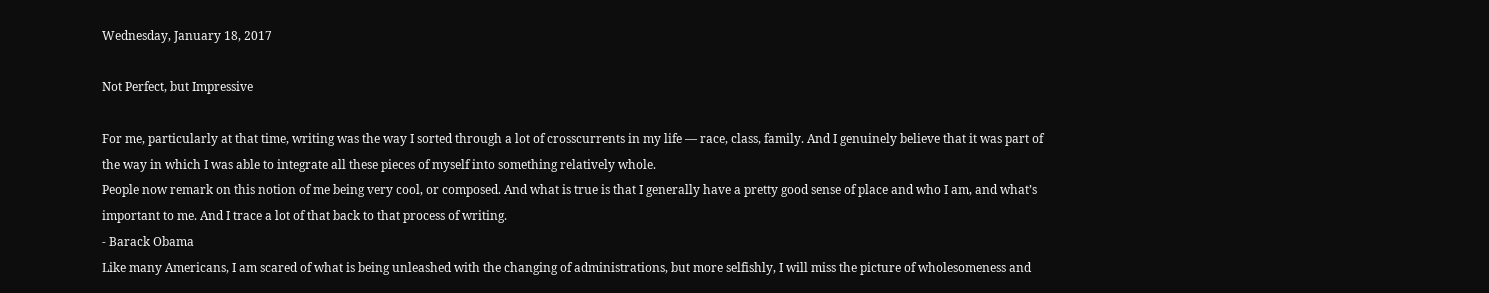Wednesday, January 18, 2017

Not Perfect, but Impressive

For me, particularly at that time, writing was the way I sorted through a lot of crosscurrents in my life — race, class, family. And I genuinely believe that it was part of the way in which I was able to integrate all these pieces of myself into something relatively whole.
People now remark on this notion of me being very cool, or composed. And what is true is that I generally have a pretty good sense of place and who I am, and what’s important to me. And I trace a lot of that back to that process of writing.
- Barack Obama
Like many Americans, I am scared of what is being unleashed with the changing of administrations, but more selfishly, I will miss the picture of wholesomeness and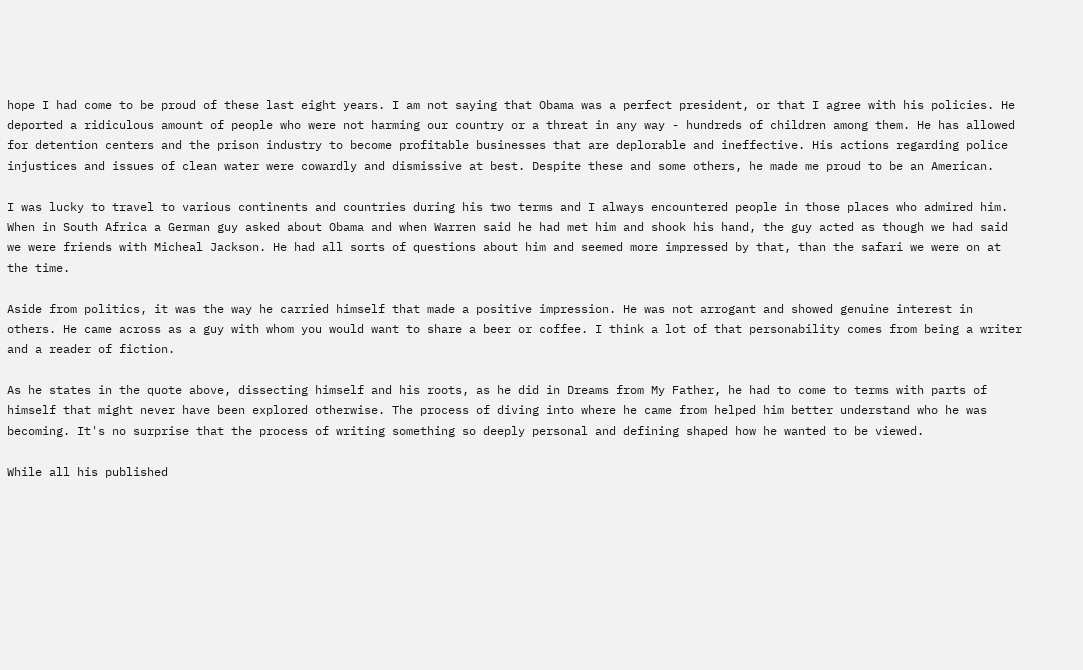hope I had come to be proud of these last eight years. I am not saying that Obama was a perfect president, or that I agree with his policies. He deported a ridiculous amount of people who were not harming our country or a threat in any way - hundreds of children among them. He has allowed for detention centers and the prison industry to become profitable businesses that are deplorable and ineffective. His actions regarding police injustices and issues of clean water were cowardly and dismissive at best. Despite these and some others, he made me proud to be an American.

I was lucky to travel to various continents and countries during his two terms and I always encountered people in those places who admired him. When in South Africa a German guy asked about Obama and when Warren said he had met him and shook his hand, the guy acted as though we had said we were friends with Micheal Jackson. He had all sorts of questions about him and seemed more impressed by that, than the safari we were on at the time.

Aside from politics, it was the way he carried himself that made a positive impression. He was not arrogant and showed genuine interest in others. He came across as a guy with whom you would want to share a beer or coffee. I think a lot of that personability comes from being a writer and a reader of fiction.

As he states in the quote above, dissecting himself and his roots, as he did in Dreams from My Father, he had to come to terms with parts of himself that might never have been explored otherwise. The process of diving into where he came from helped him better understand who he was becoming. It's no surprise that the process of writing something so deeply personal and defining shaped how he wanted to be viewed.

While all his published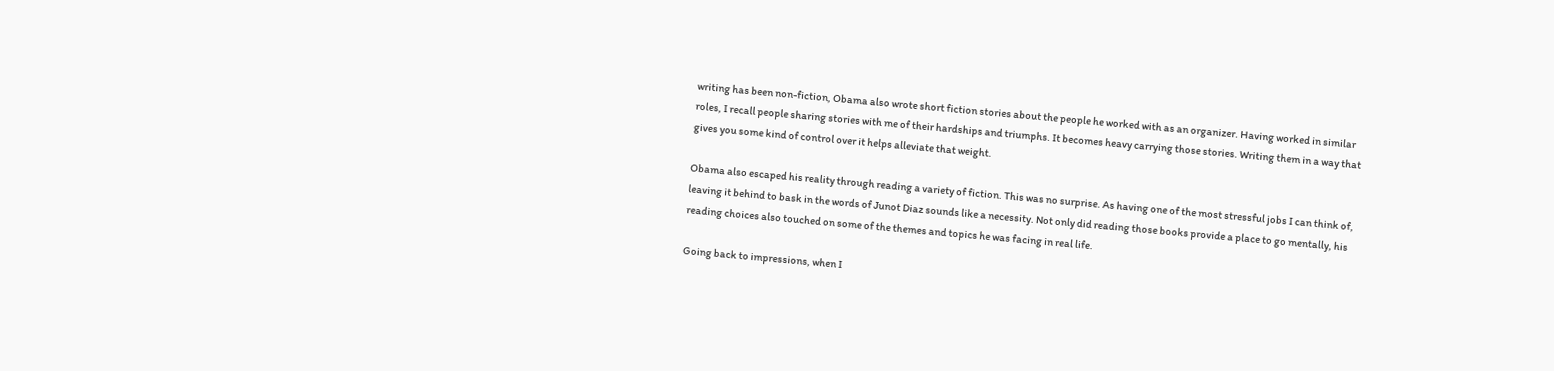writing has been non-fiction, Obama also wrote short fiction stories about the people he worked with as an organizer. Having worked in similar roles, I recall people sharing stories with me of their hardships and triumphs. It becomes heavy carrying those stories. Writing them in a way that gives you some kind of control over it helps alleviate that weight.

Obama also escaped his reality through reading a variety of fiction. This was no surprise. As having one of the most stressful jobs I can think of, leaving it behind to bask in the words of Junot Diaz sounds like a necessity. Not only did reading those books provide a place to go mentally, his reading choices also touched on some of the themes and topics he was facing in real life.

Going back to impressions, when I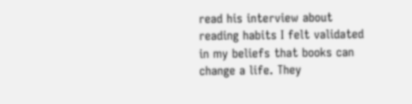read his interview about reading habits I felt validated in my beliefs that books can change a life. They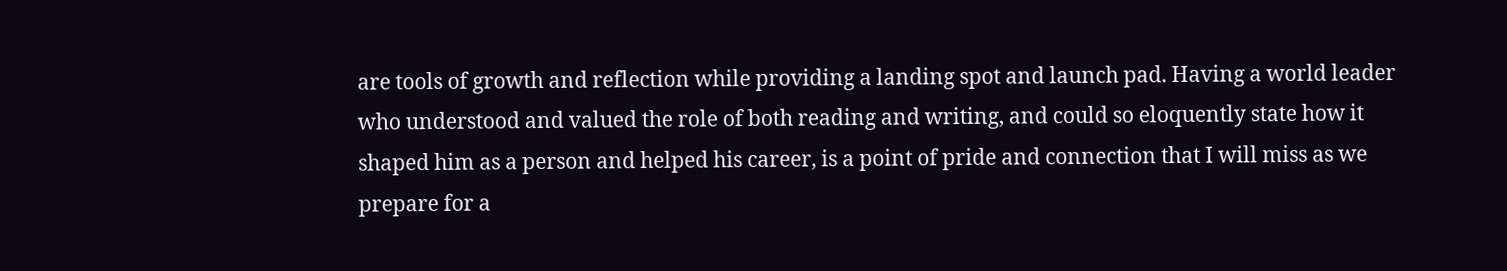are tools of growth and reflection while providing a landing spot and launch pad. Having a world leader who understood and valued the role of both reading and writing, and could so eloquently state how it shaped him as a person and helped his career, is a point of pride and connection that I will miss as we prepare for a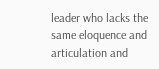leader who lacks the same eloquence and articulation and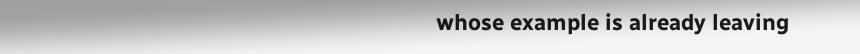whose example is already leaving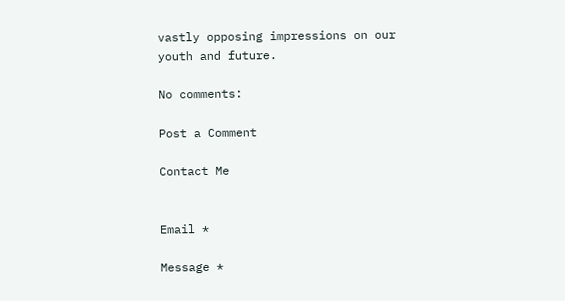vastly opposing impressions on our youth and future.

No comments:

Post a Comment

Contact Me


Email *

Message *